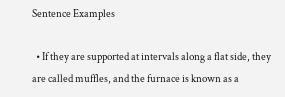Sentence Examples

  • If they are supported at intervals along a flat side, they are called muffles, and the furnace is known as a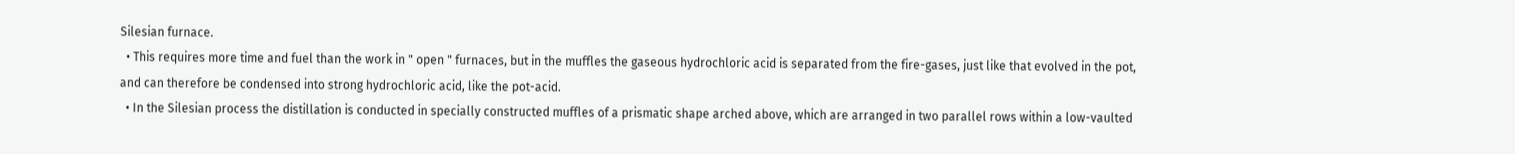Silesian furnace.
  • This requires more time and fuel than the work in " open " furnaces, but in the muffles the gaseous hydrochloric acid is separated from the fire-gases, just like that evolved in the pot, and can therefore be condensed into strong hydrochloric acid, like the pot-acid.
  • In the Silesian process the distillation is conducted in specially constructed muffles of a prismatic shape arched above, which are arranged in two parallel rows within a low-vaulted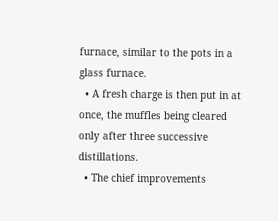furnace, similar to the pots in a glass furnace.
  • A fresh charge is then put in at once, the muffles being cleared only after three successive distillations.
  • The chief improvements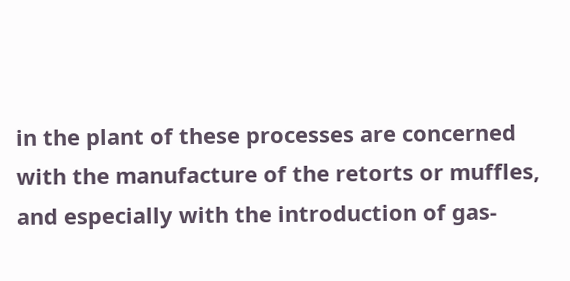in the plant of these processes are concerned with the manufacture of the retorts or muffles, and especially with the introduction of gas-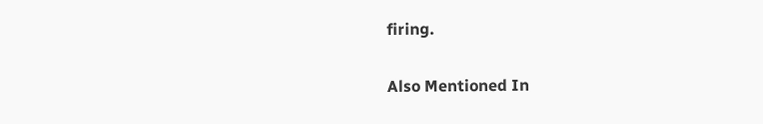firing.

Also Mentioned In